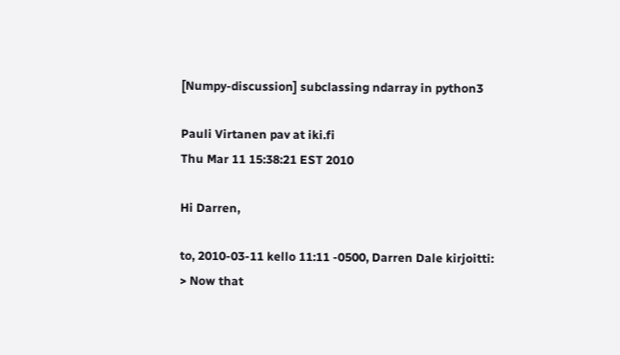[Numpy-discussion] subclassing ndarray in python3

Pauli Virtanen pav at iki.fi
Thu Mar 11 15:38:21 EST 2010

Hi Darren,

to, 2010-03-11 kello 11:11 -0500, Darren Dale kirjoitti:
> Now that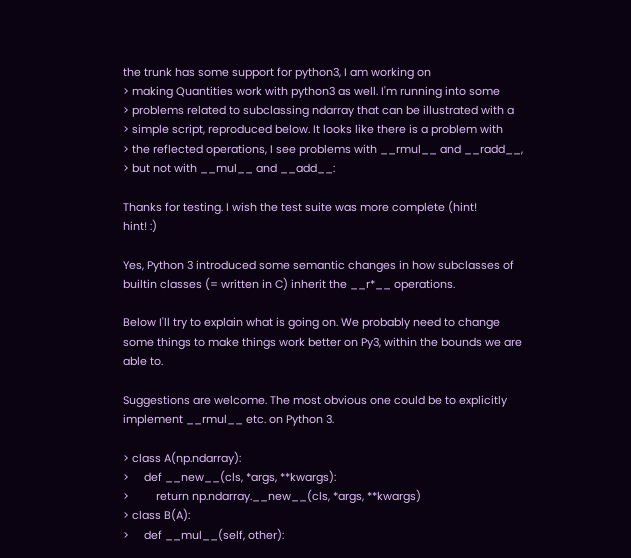the trunk has some support for python3, I am working on
> making Quantities work with python3 as well. I'm running into some
> problems related to subclassing ndarray that can be illustrated with a
> simple script, reproduced below. It looks like there is a problem with
> the reflected operations, I see problems with __rmul__ and __radd__,
> but not with __mul__ and __add__:

Thanks for testing. I wish the test suite was more complete (hint!
hint! :)

Yes, Python 3 introduced some semantic changes in how subclasses of
builtin classes (= written in C) inherit the __r*__ operations.

Below I'll try to explain what is going on. We probably need to change
some things to make things work better on Py3, within the bounds we are
able to.

Suggestions are welcome. The most obvious one could be to explicitly
implement __rmul__ etc. on Python 3.

> class A(np.ndarray):
>     def __new__(cls, *args, **kwargs):
>         return np.ndarray.__new__(cls, *args, **kwargs)
> class B(A):
>     def __mul__(self, other):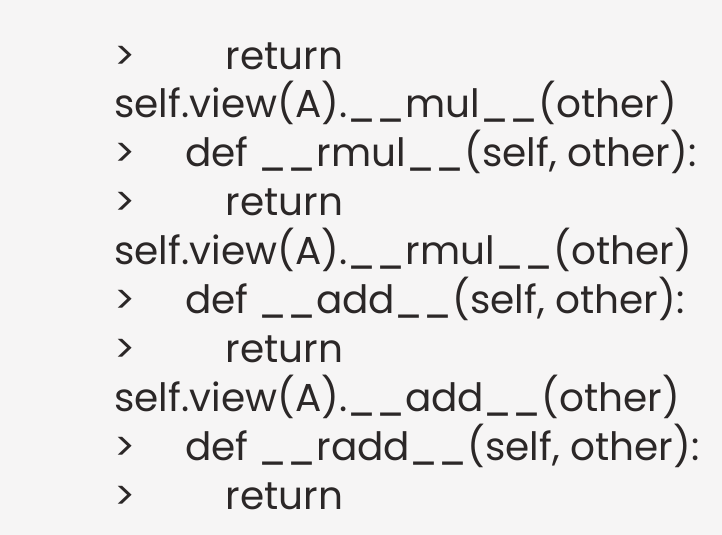>         return self.view(A).__mul__(other)
>     def __rmul__(self, other):
>         return self.view(A).__rmul__(other)
>     def __add__(self, other):
>         return self.view(A).__add__(other)
>     def __radd__(self, other):
>         return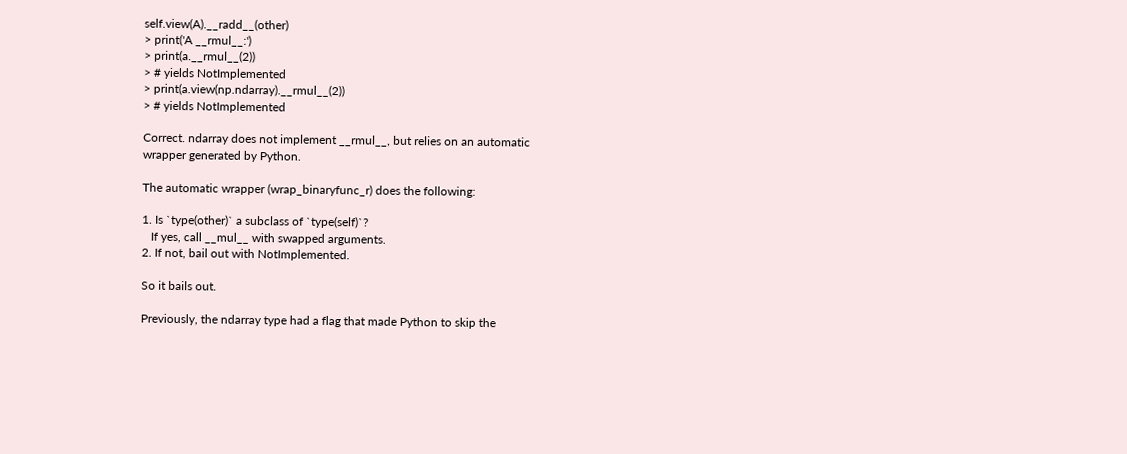self.view(A).__radd__(other)
> print('A __rmul__:')
> print(a.__rmul__(2))
> # yields NotImplemented
> print(a.view(np.ndarray).__rmul__(2))
> # yields NotImplemented

Correct. ndarray does not implement __rmul__, but relies on an automatic
wrapper generated by Python.

The automatic wrapper (wrap_binaryfunc_r) does the following:

1. Is `type(other)` a subclass of `type(self)`?
   If yes, call __mul__ with swapped arguments.
2. If not, bail out with NotImplemented.

So it bails out.

Previously, the ndarray type had a flag that made Python to skip the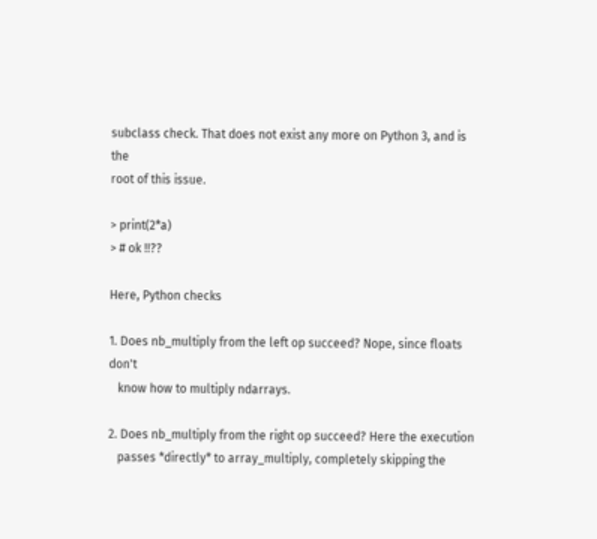subclass check. That does not exist any more on Python 3, and is the
root of this issue.

> print(2*a)
> # ok !!??

Here, Python checks

1. Does nb_multiply from the left op succeed? Nope, since floats don't
   know how to multiply ndarrays.

2. Does nb_multiply from the right op succeed? Here the execution
   passes *directly* to array_multiply, completely skipping the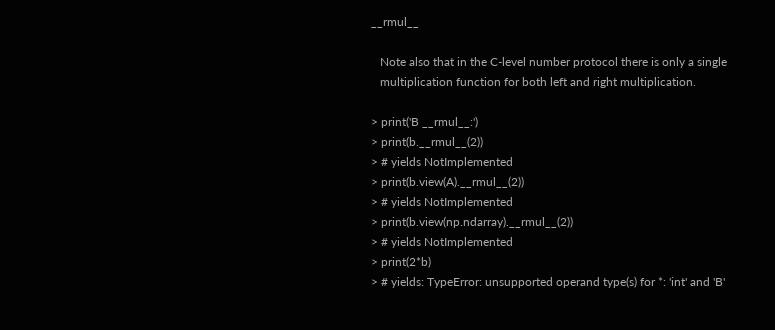__rmul__

   Note also that in the C-level number protocol there is only a single
   multiplication function for both left and right multiplication.

> print('B __rmul__:')
> print(b.__rmul__(2))
> # yields NotImplemented
> print(b.view(A).__rmul__(2))
> # yields NotImplemented
> print(b.view(np.ndarray).__rmul__(2))
> # yields NotImplemented
> print(2*b)
> # yields: TypeError: unsupported operand type(s) for *: 'int' and 'B'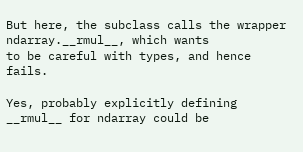But here, the subclass calls the wrapper ndarray.__rmul__, which wants
to be careful with types, and hence fails.

Yes, probably explicitly defining __rmul__ for ndarray could be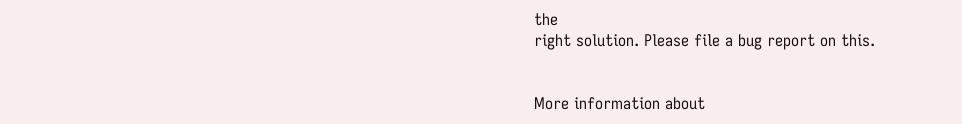the
right solution. Please file a bug report on this.


More information about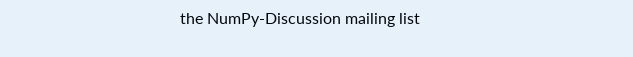the NumPy-Discussion mailing list